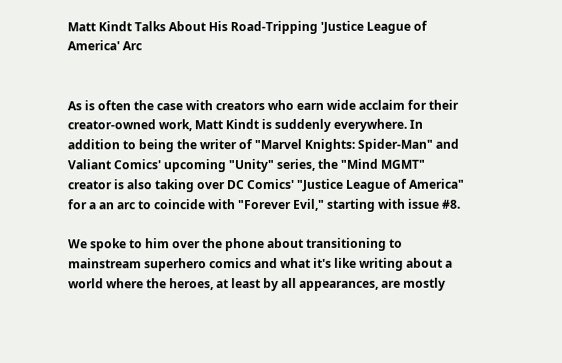Matt Kindt Talks About His Road-Tripping 'Justice League of America' Arc


As is often the case with creators who earn wide acclaim for their creator-owned work, Matt Kindt is suddenly everywhere. In addition to being the writer of "Marvel Knights: Spider-Man" and Valiant Comics' upcoming "Unity" series, the "Mind MGMT" creator is also taking over DC Comics' "Justice League of America" for a an arc to coincide with "Forever Evil," starting with issue #8.

We spoke to him over the phone about transitioning to mainstream superhero comics and what it's like writing about a world where the heroes, at least by all appearances, are mostly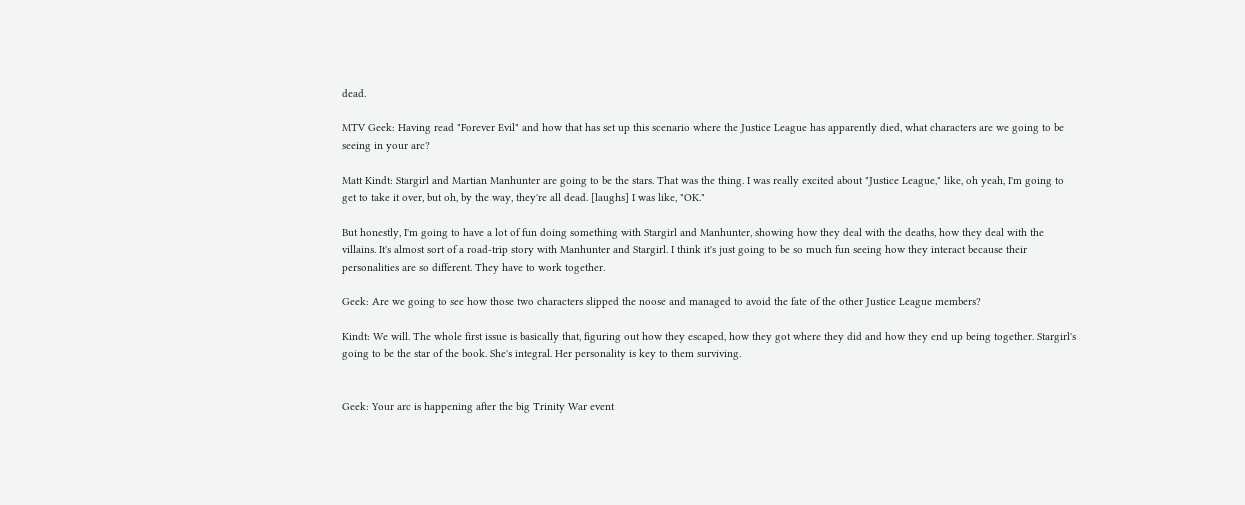dead.

MTV Geek: Having read "Forever Evil" and how that has set up this scenario where the Justice League has apparently died, what characters are we going to be seeing in your arc?

Matt Kindt: Stargirl and Martian Manhunter are going to be the stars. That was the thing. I was really excited about "Justice League," like, oh yeah, I'm going to get to take it over, but oh, by the way, they're all dead. [laughs] I was like, "OK."

But honestly, I'm going to have a lot of fun doing something with Stargirl and Manhunter, showing how they deal with the deaths, how they deal with the villains. It's almost sort of a road-trip story with Manhunter and Stargirl. I think it's just going to be so much fun seeing how they interact because their personalities are so different. They have to work together.

Geek: Are we going to see how those two characters slipped the noose and managed to avoid the fate of the other Justice League members?

Kindt: We will. The whole first issue is basically that, figuring out how they escaped, how they got where they did and how they end up being together. Stargirl's going to be the star of the book. She's integral. Her personality is key to them surviving.


Geek: Your arc is happening after the big Trinity War event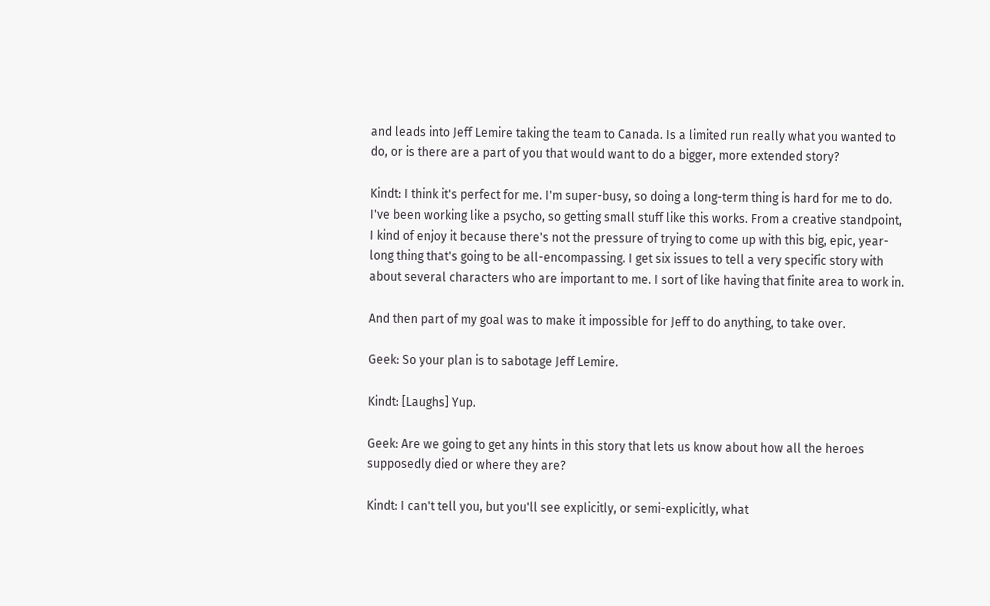and leads into Jeff Lemire taking the team to Canada. Is a limited run really what you wanted to do, or is there are a part of you that would want to do a bigger, more extended story?

Kindt: I think it's perfect for me. I'm super-busy, so doing a long-term thing is hard for me to do. I've been working like a psycho, so getting small stuff like this works. From a creative standpoint, I kind of enjoy it because there's not the pressure of trying to come up with this big, epic, year-long thing that's going to be all-encompassing. I get six issues to tell a very specific story with about several characters who are important to me. I sort of like having that finite area to work in.

And then part of my goal was to make it impossible for Jeff to do anything, to take over.

Geek: So your plan is to sabotage Jeff Lemire.

Kindt: [Laughs] Yup.

Geek: Are we going to get any hints in this story that lets us know about how all the heroes supposedly died or where they are?

Kindt: I can't tell you, but you'll see explicitly, or semi-explicitly, what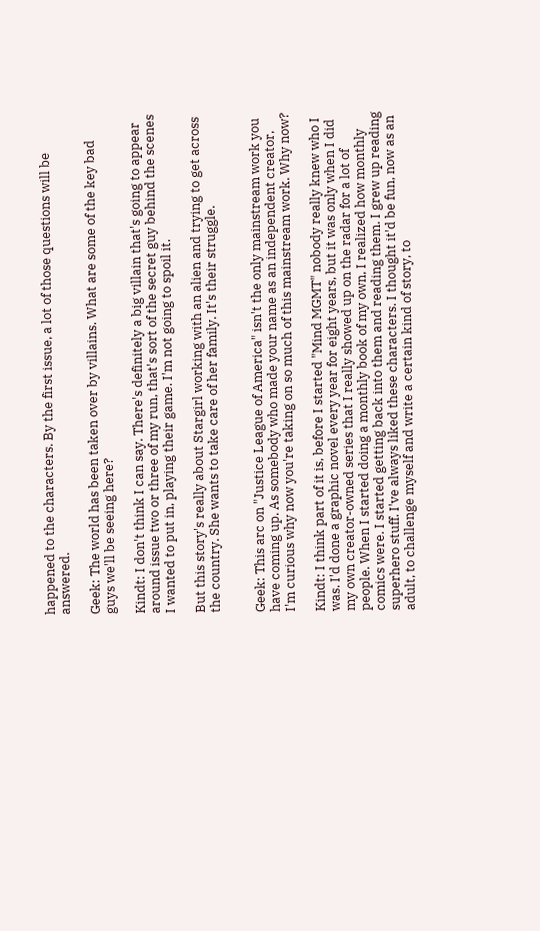happened to the characters. By the first issue, a lot of those questions will be answered.

Geek: The world has been taken over by villains. What are some of the key bad guys we'll be seeing here?

Kindt: I don't think I can say. There's definitely a big villain that's going to appear around issue two or three of my run, that's sort of the secret guy behind the scenes I wanted to put in, playing their game. I'm not going to spoil it.

But this story's really about Stargirl working with an alien and trying to get across the country. She wants to take care of her family. It's their struggle.


Geek: This arc on "Justice League of America" isn't the only mainstream work you have coming up. As somebody who made your name as an independent creator, I'm curious why now you're taking on so much of this mainstream work. Why now?

Kindt: I think part of it is, before I started "Mind MGMT" nobody really knew who I was. I'd done a graphic novel every year for eight years, but it was only when I did my own creator-owned series that I really showed up on the radar for a lot of people. When I started doing a monthly book of my own, I realized how monthly comics were. I started getting back into them and reading them. I grew up reading superhero stuff. I've always liked these characters. I thought it'd be fun, now as an adult, to challenge myself and write a certain kind of story, to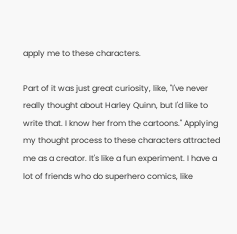apply me to these characters.

Part of it was just great curiosity, like, "I've never really thought about Harley Quinn, but I'd like to write that. I know her from the cartoons." Applying my thought process to these characters attracted me as a creator. It's like a fun experiment. I have a lot of friends who do superhero comics, like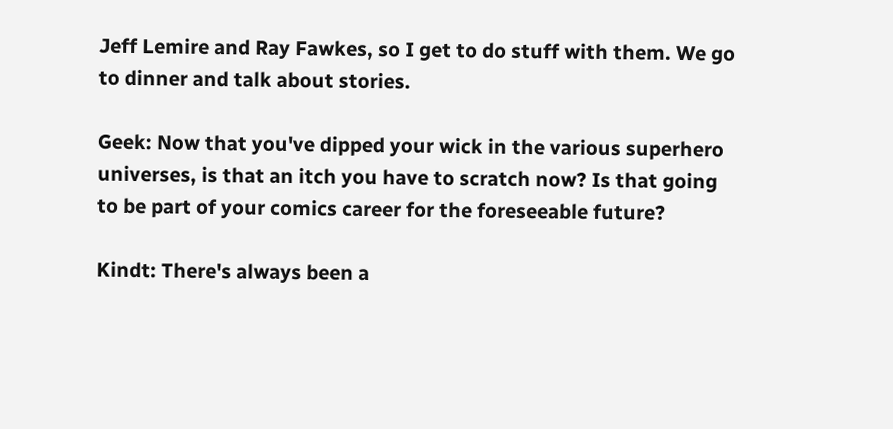Jeff Lemire and Ray Fawkes, so I get to do stuff with them. We go to dinner and talk about stories.

Geek: Now that you've dipped your wick in the various superhero universes, is that an itch you have to scratch now? Is that going to be part of your comics career for the foreseeable future?

Kindt: There's always been a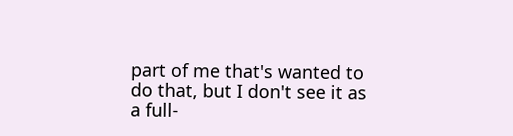part of me that's wanted to do that, but I don't see it as a full-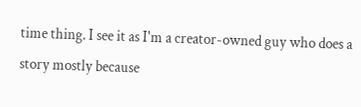time thing. I see it as I'm a creator-owned guy who does a story mostly because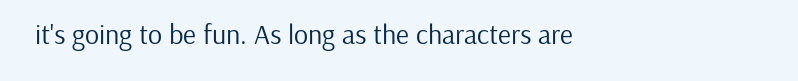it's going to be fun. As long as the characters are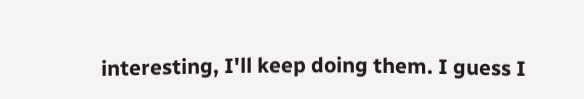interesting, I'll keep doing them. I guess I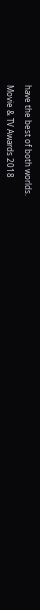have the best of both worlds.

Movie & TV Awards 2018